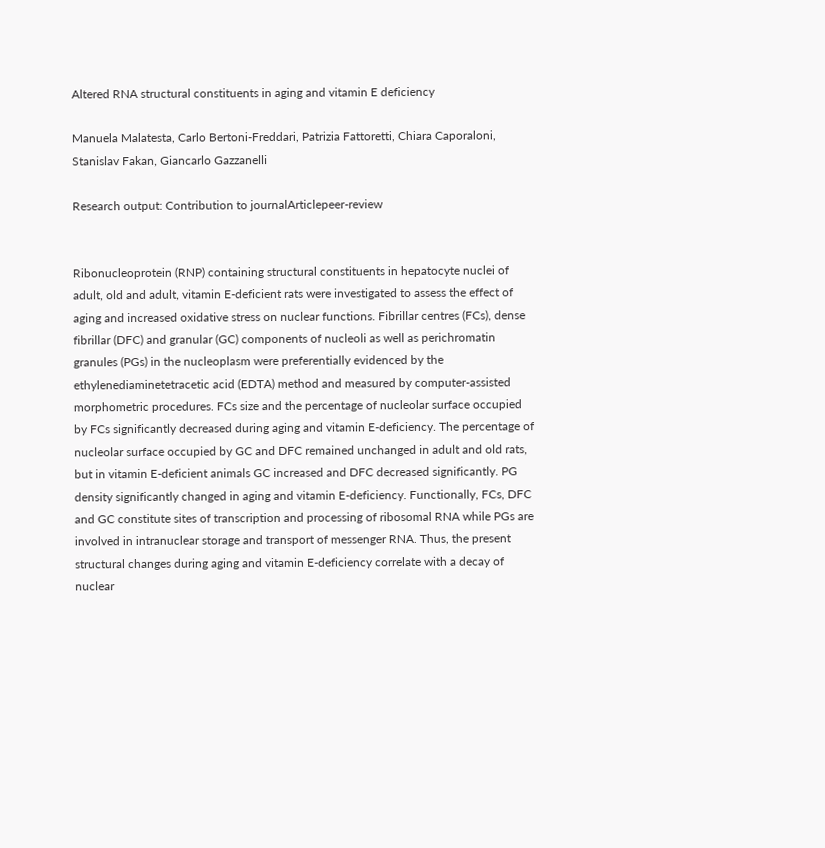Altered RNA structural constituents in aging and vitamin E deficiency

Manuela Malatesta, Carlo Bertoni-Freddari, Patrizia Fattoretti, Chiara Caporaloni, Stanislav Fakan, Giancarlo Gazzanelli

Research output: Contribution to journalArticlepeer-review


Ribonucleoprotein (RNP) containing structural constituents in hepatocyte nuclei of adult, old and adult, vitamin E-deficient rats were investigated to assess the effect of aging and increased oxidative stress on nuclear functions. Fibrillar centres (FCs), dense fibrillar (DFC) and granular (GC) components of nucleoli as well as perichromatin granules (PGs) in the nucleoplasm were preferentially evidenced by the ethylenediaminetetracetic acid (EDTA) method and measured by computer-assisted morphometric procedures. FCs size and the percentage of nucleolar surface occupied by FCs significantly decreased during aging and vitamin E-deficiency. The percentage of nucleolar surface occupied by GC and DFC remained unchanged in adult and old rats, but in vitamin E-deficient animals GC increased and DFC decreased significantly. PG density significantly changed in aging and vitamin E-deficiency. Functionally, FCs, DFC and GC constitute sites of transcription and processing of ribosomal RNA while PGs are involved in intranuclear storage and transport of messenger RNA. Thus, the present structural changes during aging and vitamin E-deficiency correlate with a decay of nuclear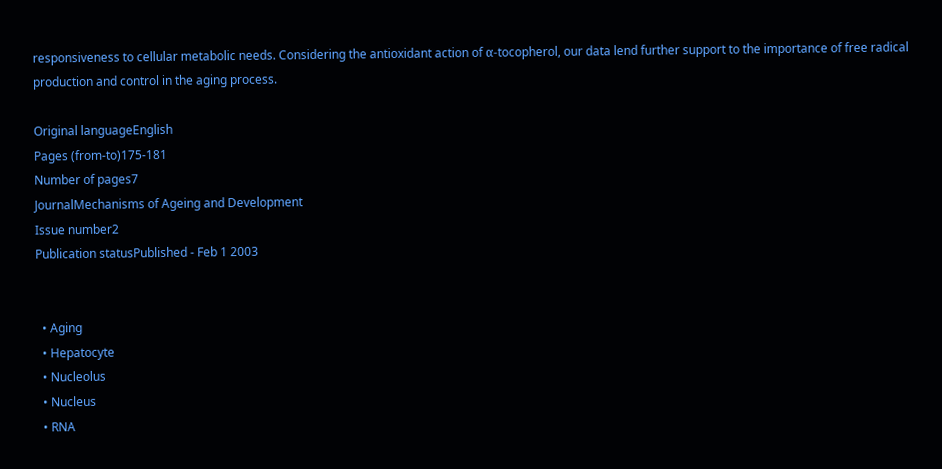responsiveness to cellular metabolic needs. Considering the antioxidant action of α-tocopherol, our data lend further support to the importance of free radical production and control in the aging process.

Original languageEnglish
Pages (from-to)175-181
Number of pages7
JournalMechanisms of Ageing and Development
Issue number2
Publication statusPublished - Feb 1 2003


  • Aging
  • Hepatocyte
  • Nucleolus
  • Nucleus
  • RNA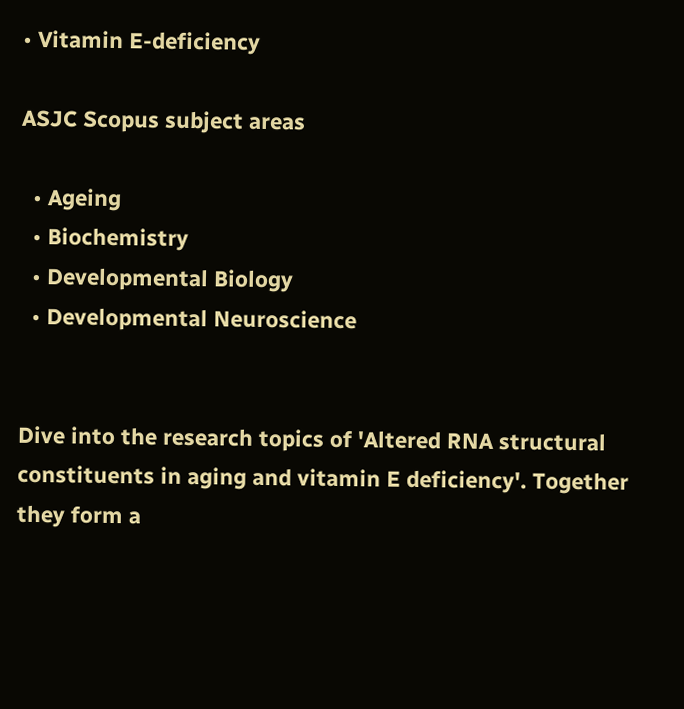• Vitamin E-deficiency

ASJC Scopus subject areas

  • Ageing
  • Biochemistry
  • Developmental Biology
  • Developmental Neuroscience


Dive into the research topics of 'Altered RNA structural constituents in aging and vitamin E deficiency'. Together they form a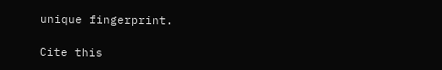unique fingerprint.

Cite this